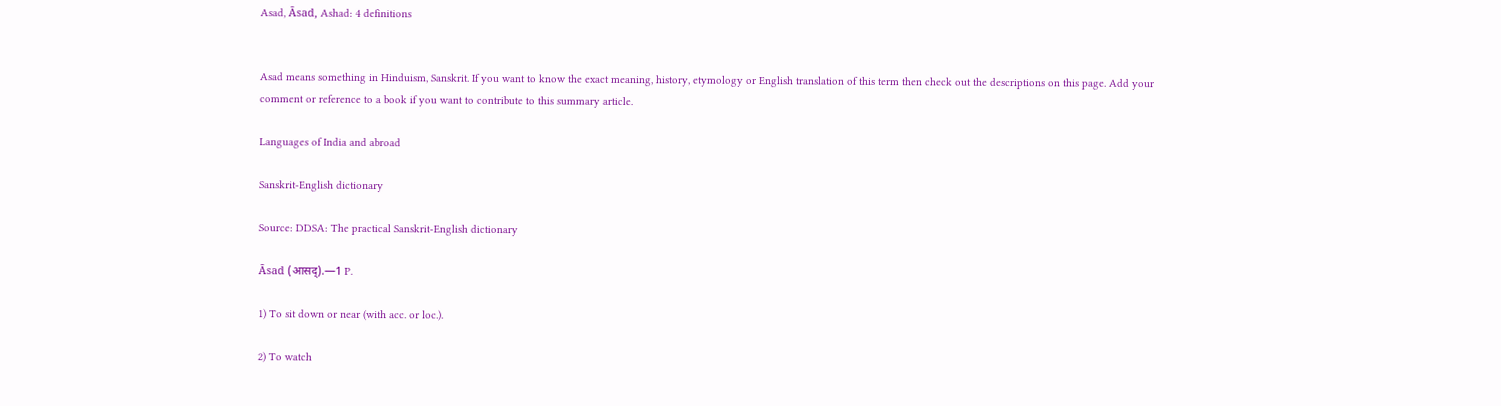Asad, Āsad, Ashad: 4 definitions


Asad means something in Hinduism, Sanskrit. If you want to know the exact meaning, history, etymology or English translation of this term then check out the descriptions on this page. Add your comment or reference to a book if you want to contribute to this summary article.

Languages of India and abroad

Sanskrit-English dictionary

Source: DDSA: The practical Sanskrit-English dictionary

Āsad (आसद्).—1 P.

1) To sit down or near (with acc. or loc.).

2) To watch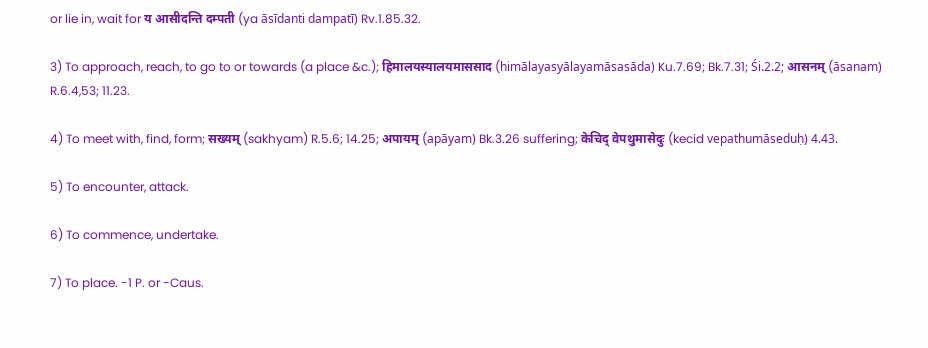or lie in, wait for य आसीदन्ति दम्पती (ya āsīdanti dampatī) Rv.1.85.32.

3) To approach, reach, to go to or towards (a place &c.); हिमालयस्यालयमाससाद (himālayasyālayamāsasāda) Ku.7.69; Bk.7.31; Śi.2.2; आसनम् (āsanam) R.6.4,53; 11.23.

4) To meet with, find, form; सख्यम् (sakhyam) R.5.6; 14.25; अपायम् (apāyam) Bk.3.26 suffering; केचिद् वेपथुमासेदुः (kecid vepathumāseduḥ) 4.43.

5) To encounter, attack.

6) To commence, undertake.

7) To place. -1 P. or -Caus.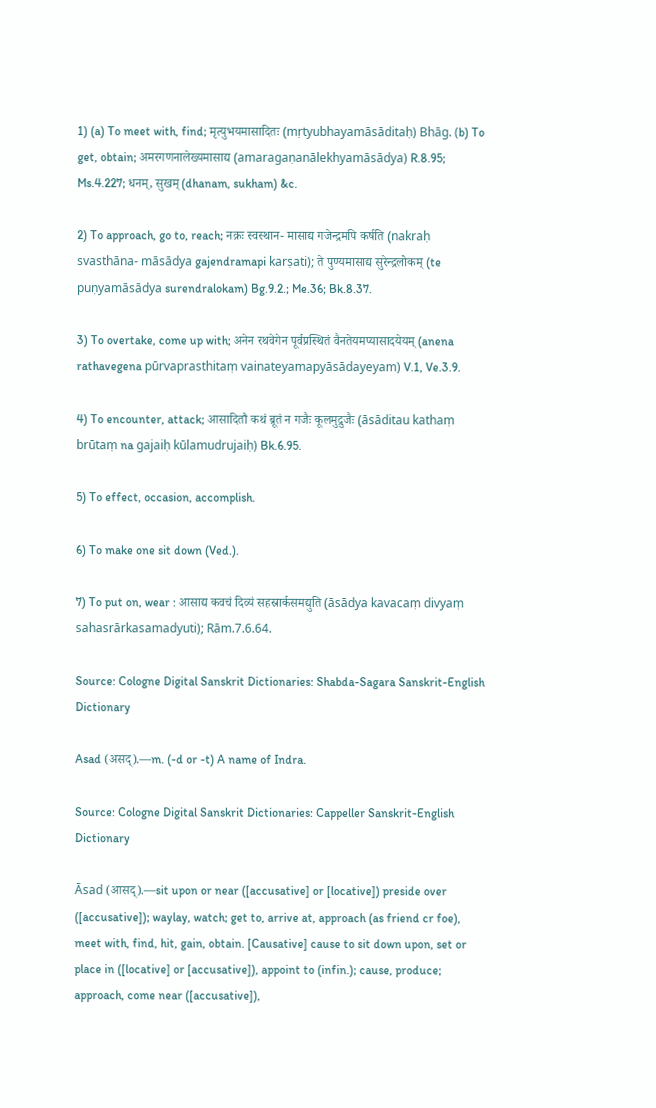1) (a) To meet with, find; मृत्युभयमासादितः (mṛtyubhayamāsāditaḥ) Bhāg. (b) To get, obtain; अमरगणनालेख्यमासाद्य (amaragaṇanālekhyamāsādya) R.8.95; Ms.4.227; धनम्, सुखम् (dhanam, sukham) &c.

2) To approach, go to, reach; नक्रः स्वस्थान- मासाद्य गजेन्द्रमपि कर्षति (nakraḥ svasthāna- māsādya gajendramapi karṣati); ते पुण्यमासाद्य सुरेन्द्रलोकम् (te puṇyamāsādya surendralokam) Bg.9.2.; Me.36; Bk.8.37.

3) To overtake, come up with; अनेन रथवेगेन पूर्वप्रस्थितं वैनतेयमप्यासादयेयम् (anena rathavegena pūrvaprasthitaṃ vainateyamapyāsādayeyam) V.1, Ve.3.9.

4) To encounter, attack; आसादितौ कथं ब्रूतं न गजैः कूलमुद्रुजैः (āsāditau kathaṃ brūtaṃ na gajaiḥ kūlamudrujaiḥ) Bk.6.95.

5) To effect, occasion, accomplish.

6) To make one sit down (Ved.).

7) To put on, wear : आसाद्य कवचं दिव्यं सहस्रार्कसमद्युति (āsādya kavacaṃ divyaṃ sahasrārkasamadyuti); Rām.7.6.64.

Source: Cologne Digital Sanskrit Dictionaries: Shabda-Sagara Sanskrit-English Dictionary

Asad (असद्).—m. (-d or -t) A name of Indra.

Source: Cologne Digital Sanskrit Dictionaries: Cappeller Sanskrit-English Dictionary

Āsad (आसद्).—sit upon or near ([accusative] or [locative]) preside over ([accusative]); waylay, watch; get to, arrive at, approach (as friend cr foe), meet with, find, hit, gain, obtain. [Causative] cause to sit down upon, set or place in ([locative] or [accusative]), appoint to (infin.); cause, produce; approach, come near ([accusative]),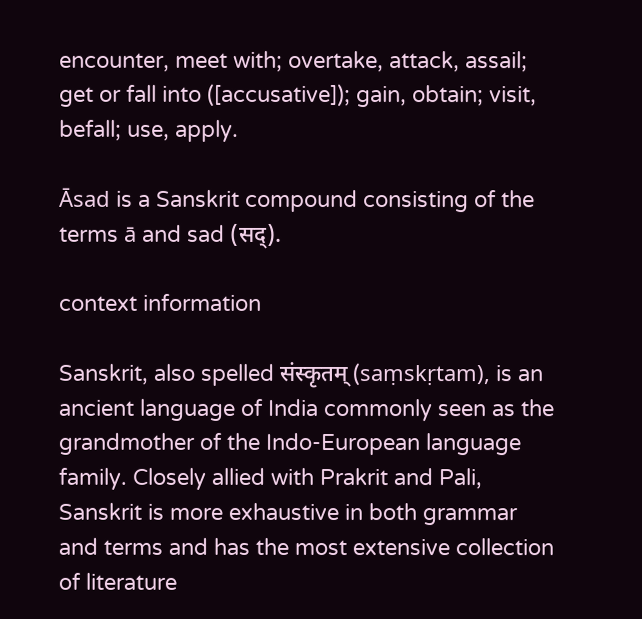encounter, meet with; overtake, attack, assail; get or fall into ([accusative]); gain, obtain; visit, befall; use, apply.

Āsad is a Sanskrit compound consisting of the terms ā and sad (सद्).

context information

Sanskrit, also spelled संस्कृतम् (saṃskṛtam), is an ancient language of India commonly seen as the grandmother of the Indo-European language family. Closely allied with Prakrit and Pali, Sanskrit is more exhaustive in both grammar and terms and has the most extensive collection of literature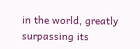in the world, greatly surpassing its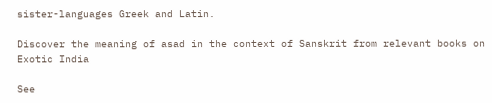sister-languages Greek and Latin.

Discover the meaning of asad in the context of Sanskrit from relevant books on Exotic India

See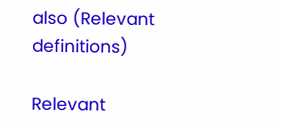also (Relevant definitions)

Relevant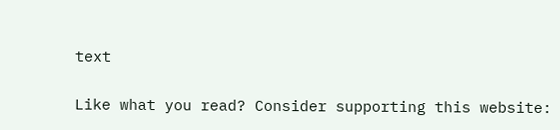text

Like what you read? Consider supporting this website: